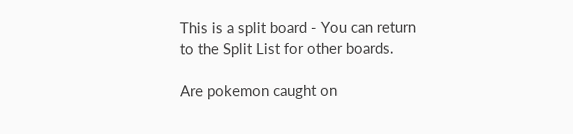This is a split board - You can return to the Split List for other boards.

Are pokemon caught on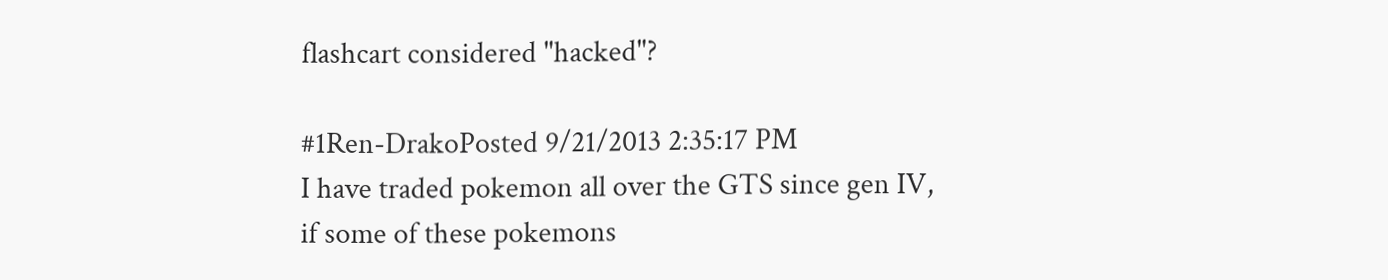flashcart considered "hacked"?

#1Ren-DrakoPosted 9/21/2013 2:35:17 PM
I have traded pokemon all over the GTS since gen IV, if some of these pokemons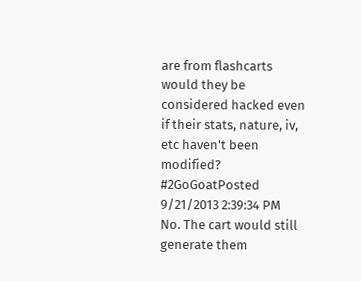are from flashcarts would they be considered hacked even if their stats, nature, iv, etc haven't been modified?
#2GoGoatPosted 9/21/2013 2:39:34 PM
No. The cart would still generate them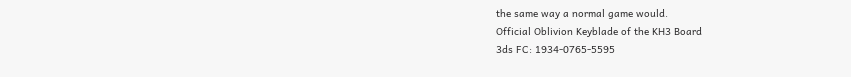the same way a normal game would.
Official Oblivion Keyblade of the KH3 Board
3ds FC: 1934-0765-5595